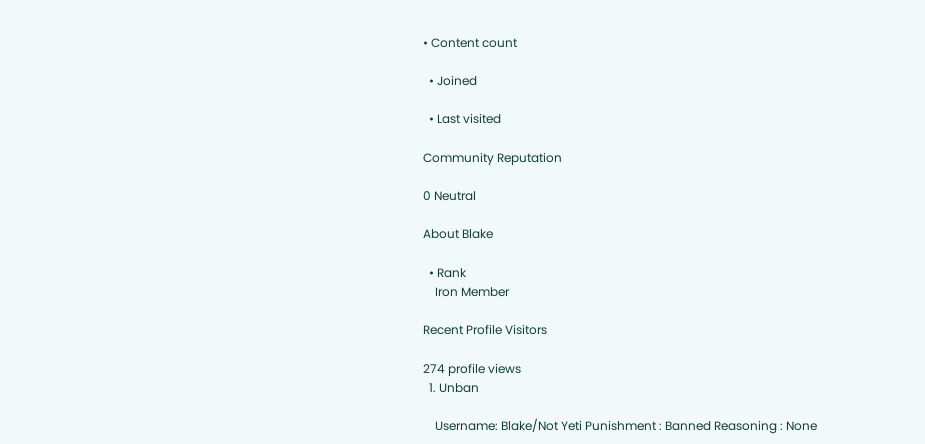• Content count

  • Joined

  • Last visited

Community Reputation

0 Neutral

About Blake

  • Rank
    Iron Member

Recent Profile Visitors

274 profile views
  1. Unban

    Username: Blake/Not Yeti Punishment : Banned Reasoning : None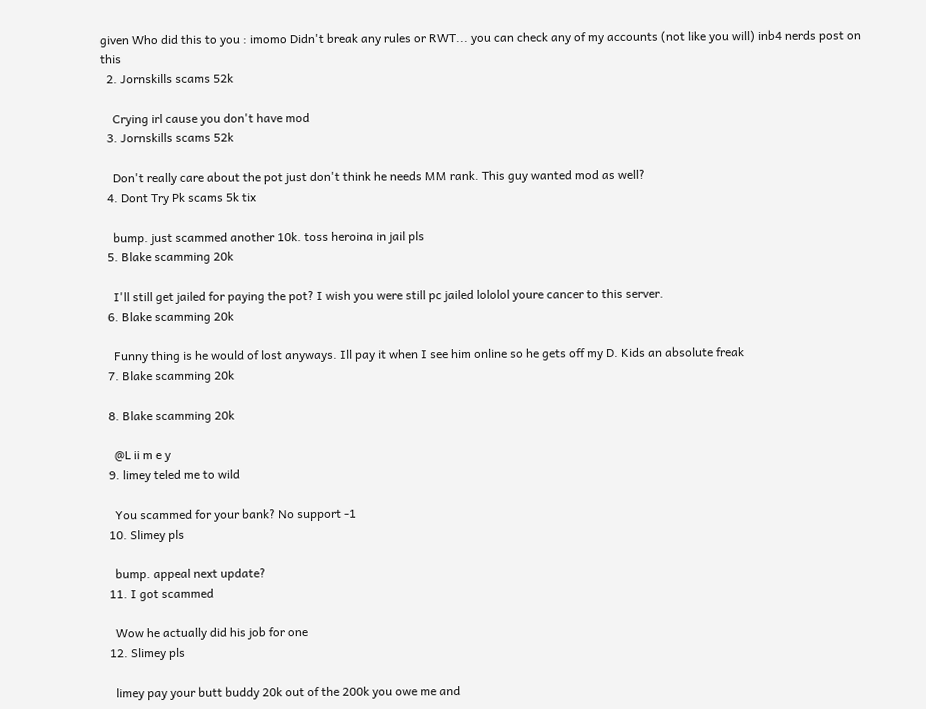given Who did this to you : imomo Didn't break any rules or RWT... you can check any of my accounts (not like you will) inb4 nerds post on this
  2. Jornskills scams 52k

    Crying irl cause you don't have mod
  3. Jornskills scams 52k

    Don't really care about the pot just don't think he needs MM rank. This guy wanted mod as well?
  4. Dont Try Pk scams 5k tix

    bump. just scammed another 10k. toss heroina in jail pls
  5. Blake scamming 20k

    I'll still get jailed for paying the pot? I wish you were still pc jailed lololol youre cancer to this server.
  6. Blake scamming 20k

    Funny thing is he would of lost anyways. Ill pay it when I see him online so he gets off my D. Kids an absolute freak
  7. Blake scamming 20k

  8. Blake scamming 20k

    @L ii m e y
  9. limey teled me to wild

    You scammed for your bank? No support -1
  10. Slimey pls

    bump. appeal next update?
  11. I got scammed

    Wow he actually did his job for one
  12. Slimey pls

    limey pay your butt buddy 20k out of the 200k you owe me and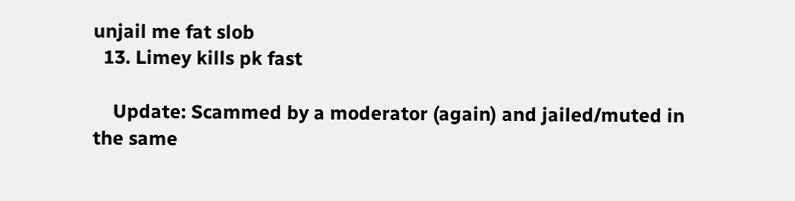unjail me fat slob
  13. Limey kills pk fast

    Update: Scammed by a moderator (again) and jailed/muted in the same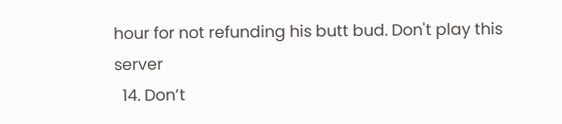hour for not refunding his butt bud. Don't play this server
  14. Don’t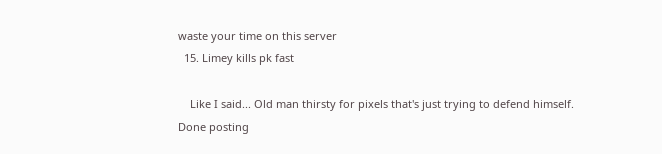waste your time on this server
  15. Limey kills pk fast

    Like I said... Old man thirsty for pixels that's just trying to defend himself. Done posting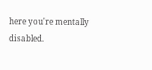here you're mentally disabled.